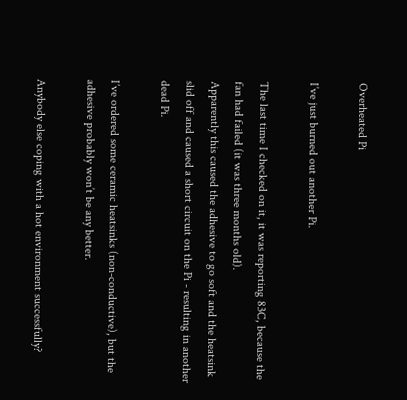Overheated Pi

I’ve just burned out another Pi.

The last time I checked on it, it was reporting 83C, because the fan had failed (it was three months old).
Apparently this caused the adhesive to go soft and the heatsink slid off and caused a short circuit on the Pi - resulting in another dead Pi.

I’ve ordered some ceramic heatsinks (non-conductive), but the adhesive probably won’t be any better.

Anybody else coping with a hot environment successfully?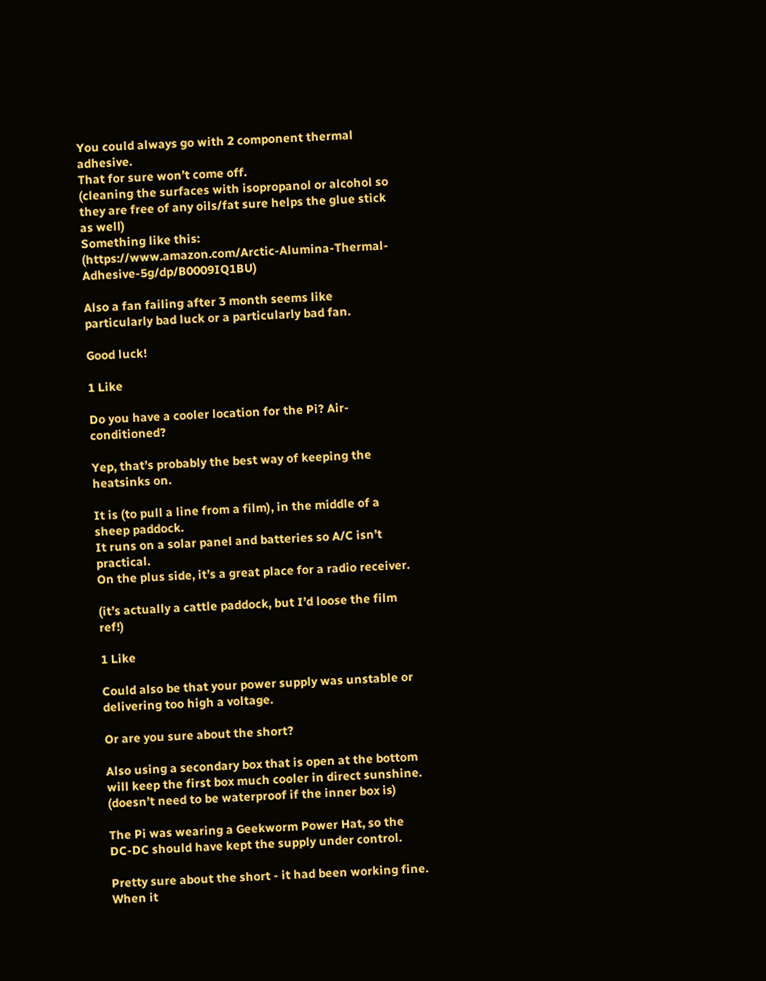You could always go with 2 component thermal adhesive.
That for sure won’t come off.
(cleaning the surfaces with isopropanol or alcohol so they are free of any oils/fat sure helps the glue stick as well)
Something like this: (https://www.amazon.com/Arctic-Alumina-Thermal-Adhesive-5g/dp/B0009IQ1BU)

Also a fan failing after 3 month seems like particularly bad luck or a particularly bad fan.

Good luck!

1 Like

Do you have a cooler location for the Pi? Air-conditioned?

Yep, that’s probably the best way of keeping the heatsinks on.

It is (to pull a line from a film), in the middle of a sheep paddock.
It runs on a solar panel and batteries so A/C isn’t practical.
On the plus side, it’s a great place for a radio receiver.

(it’s actually a cattle paddock, but I’d loose the film ref!)

1 Like

Could also be that your power supply was unstable or delivering too high a voltage.

Or are you sure about the short?

Also using a secondary box that is open at the bottom will keep the first box much cooler in direct sunshine. (doesn’t need to be waterproof if the inner box is)

The Pi was wearing a Geekworm Power Hat, so the DC-DC should have kept the supply under control.

Pretty sure about the short - it had been working fine. When it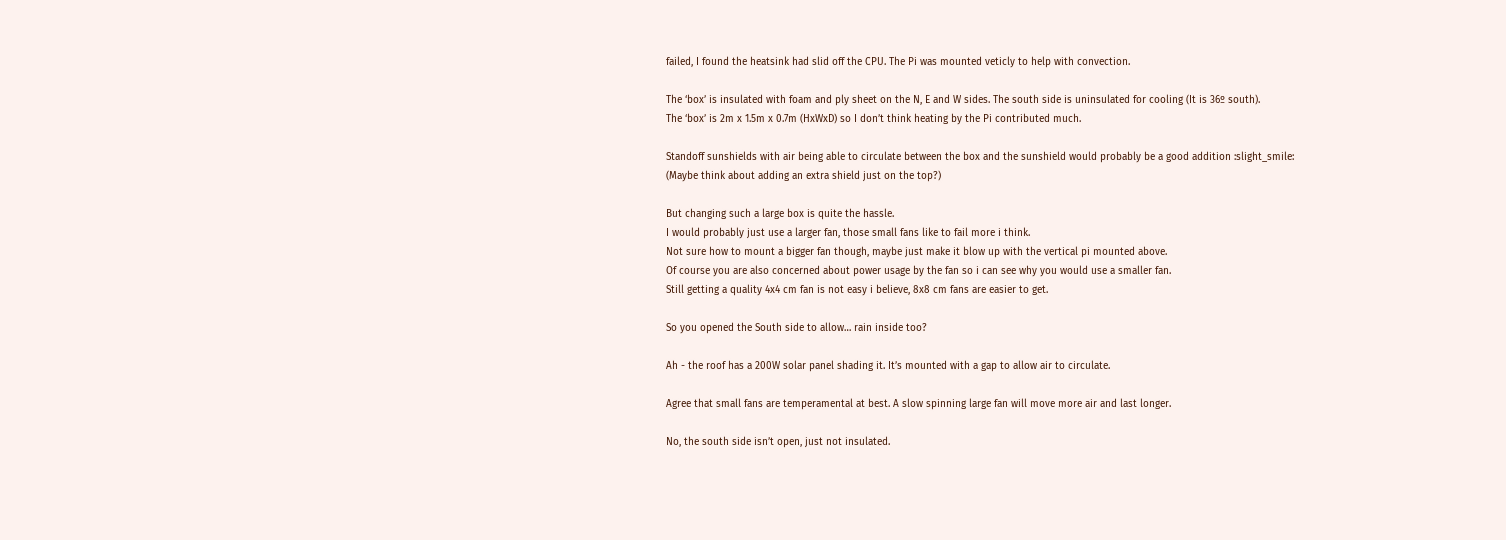failed, I found the heatsink had slid off the CPU. The Pi was mounted veticly to help with convection.

The ‘box’ is insulated with foam and ply sheet on the N, E and W sides. The south side is uninsulated for cooling (It is 36º south).
The ‘box’ is 2m x 1.5m x 0.7m (HxWxD) so I don’t think heating by the Pi contributed much.

Standoff sunshields with air being able to circulate between the box and the sunshield would probably be a good addition :slight_smile:
(Maybe think about adding an extra shield just on the top?)

But changing such a large box is quite the hassle.
I would probably just use a larger fan, those small fans like to fail more i think.
Not sure how to mount a bigger fan though, maybe just make it blow up with the vertical pi mounted above.
Of course you are also concerned about power usage by the fan so i can see why you would use a smaller fan.
Still getting a quality 4x4 cm fan is not easy i believe, 8x8 cm fans are easier to get.

So you opened the South side to allow… rain inside too?

Ah - the roof has a 200W solar panel shading it. It’s mounted with a gap to allow air to circulate.

Agree that small fans are temperamental at best. A slow spinning large fan will move more air and last longer.

No, the south side isn’t open, just not insulated.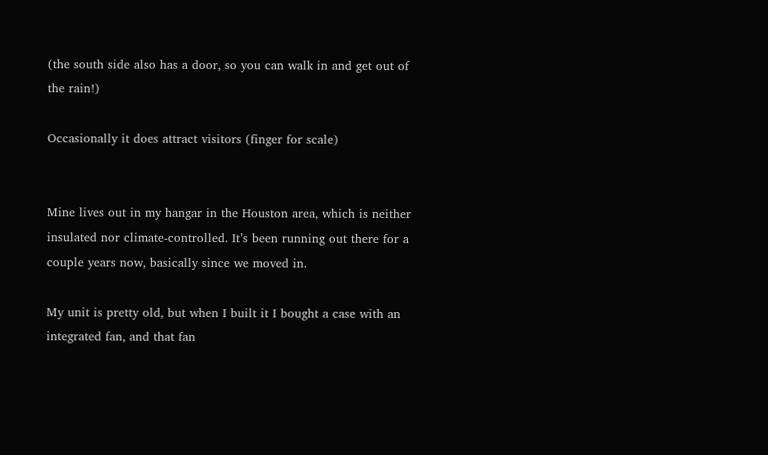(the south side also has a door, so you can walk in and get out of the rain!)

Occasionally it does attract visitors (finger for scale)


Mine lives out in my hangar in the Houston area, which is neither insulated nor climate-controlled. It’s been running out there for a couple years now, basically since we moved in.

My unit is pretty old, but when I built it I bought a case with an integrated fan, and that fan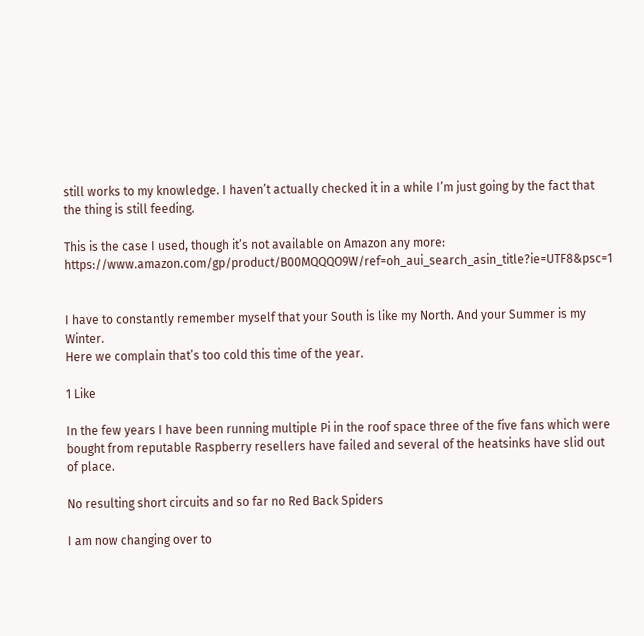still works to my knowledge. I haven’t actually checked it in a while I’m just going by the fact that the thing is still feeding.

This is the case I used, though it’s not available on Amazon any more: https://www.amazon.com/gp/product/B00MQQQO9W/ref=oh_aui_search_asin_title?ie=UTF8&psc=1


I have to constantly remember myself that your South is like my North. And your Summer is my Winter.
Here we complain that’s too cold this time of the year.

1 Like

In the few years I have been running multiple Pi in the roof space three of the five fans which were bought from reputable Raspberry resellers have failed and several of the heatsinks have slid out of place.

No resulting short circuits and so far no Red Back Spiders

I am now changing over to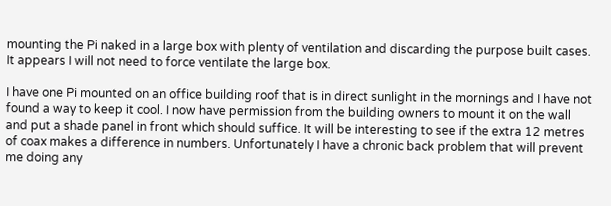mounting the Pi naked in a large box with plenty of ventilation and discarding the purpose built cases. It appears I will not need to force ventilate the large box.

I have one Pi mounted on an office building roof that is in direct sunlight in the mornings and I have not found a way to keep it cool. I now have permission from the building owners to mount it on the wall and put a shade panel in front which should suffice. It will be interesting to see if the extra 12 metres of coax makes a difference in numbers. Unfortunately I have a chronic back problem that will prevent me doing any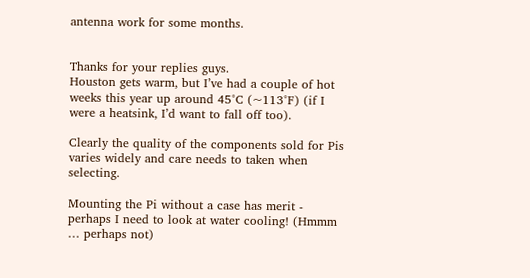antenna work for some months.


Thanks for your replies guys.
Houston gets warm, but I’ve had a couple of hot weeks this year up around 45°C (~113°F) (if I were a heatsink, I’d want to fall off too).

Clearly the quality of the components sold for Pis varies widely and care needs to taken when selecting.

Mounting the Pi without a case has merit - perhaps I need to look at water cooling! (Hmmm … perhaps not)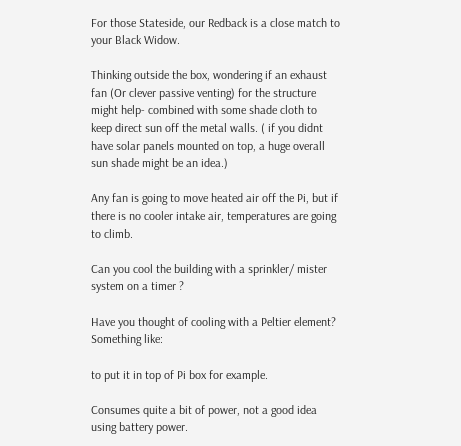For those Stateside, our Redback is a close match to your Black Widow.

Thinking outside the box, wondering if an exhaust fan (Or clever passive venting) for the structure might help- combined with some shade cloth to keep direct sun off the metal walls. ( if you didnt have solar panels mounted on top, a huge overall sun shade might be an idea.)

Any fan is going to move heated air off the Pi, but if there is no cooler intake air, temperatures are going to climb.

Can you cool the building with a sprinkler/ mister system on a timer ?

Have you thought of cooling with a Peltier element?
Something like:

to put it in top of Pi box for example.

Consumes quite a bit of power, not a good idea using battery power.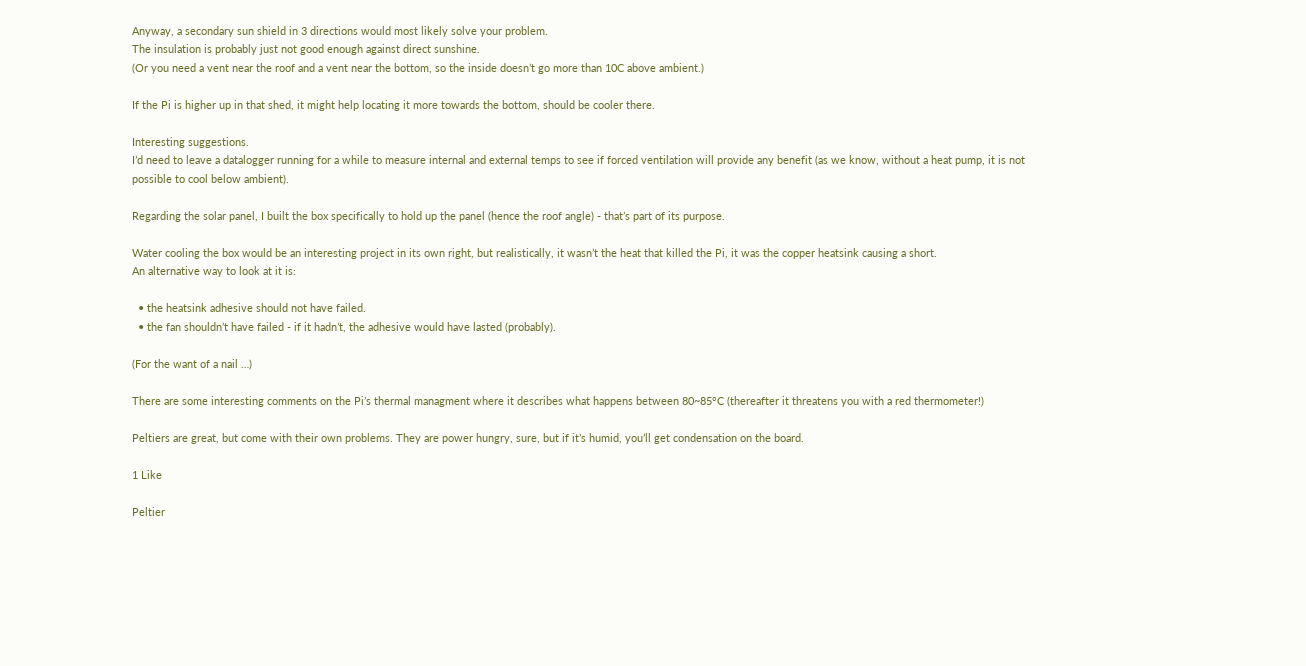Anyway, a secondary sun shield in 3 directions would most likely solve your problem.
The insulation is probably just not good enough against direct sunshine.
(Or you need a vent near the roof and a vent near the bottom, so the inside doesn’t go more than 10C above ambient.)

If the Pi is higher up in that shed, it might help locating it more towards the bottom, should be cooler there.

Interesting suggestions.
I’d need to leave a datalogger running for a while to measure internal and external temps to see if forced ventilation will provide any benefit (as we know, without a heat pump, it is not possible to cool below ambient).

Regarding the solar panel, I built the box specifically to hold up the panel (hence the roof angle) - that’s part of its purpose.

Water cooling the box would be an interesting project in its own right, but realistically, it wasn’t the heat that killed the Pi, it was the copper heatsink causing a short.
An alternative way to look at it is:

  • the heatsink adhesive should not have failed.
  • the fan shouldn’t have failed - if it hadn’t, the adhesive would have lasted (probably).

(For the want of a nail …)

There are some interesting comments on the Pi’s thermal managment where it describes what happens between 80~85°C (thereafter it threatens you with a red thermometer!)

Peltiers are great, but come with their own problems. They are power hungry, sure, but if it’s humid, you’ll get condensation on the board.

1 Like

Peltier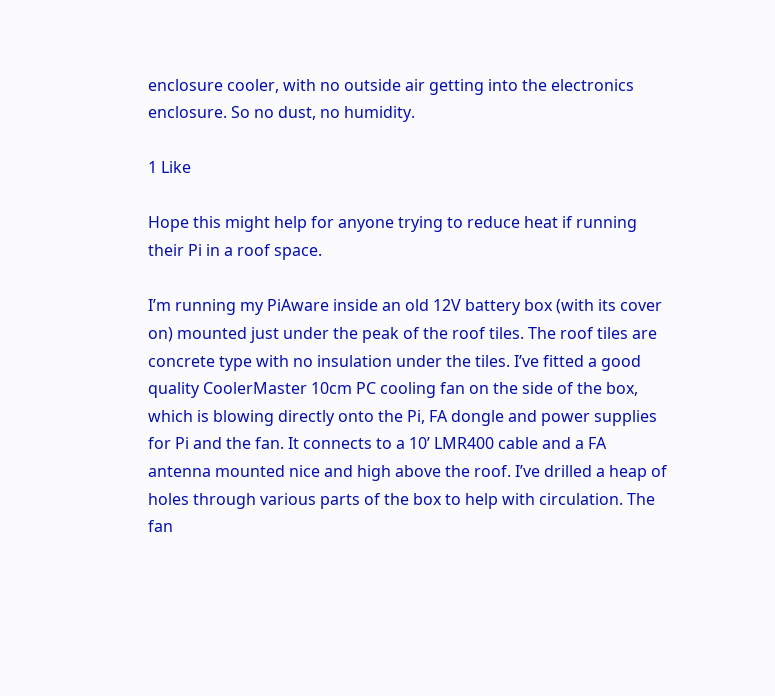enclosure cooler, with no outside air getting into the electronics enclosure. So no dust, no humidity.

1 Like

Hope this might help for anyone trying to reduce heat if running their Pi in a roof space.

I’m running my PiAware inside an old 12V battery box (with its cover on) mounted just under the peak of the roof tiles. The roof tiles are concrete type with no insulation under the tiles. I’ve fitted a good quality CoolerMaster 10cm PC cooling fan on the side of the box, which is blowing directly onto the Pi, FA dongle and power supplies for Pi and the fan. It connects to a 10’ LMR400 cable and a FA antenna mounted nice and high above the roof. I’ve drilled a heap of holes through various parts of the box to help with circulation. The fan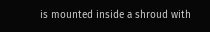is mounted inside a shroud with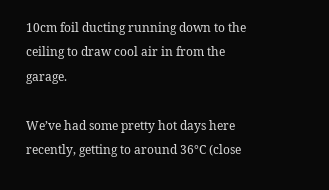10cm foil ducting running down to the ceiling to draw cool air in from the garage.

We’ve had some pretty hot days here recently, getting to around 36°C (close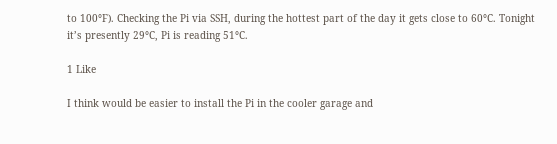to 100°F). Checking the Pi via SSH, during the hottest part of the day it gets close to 60°C. Tonight it’s presently 29°C, Pi is reading 51°C.

1 Like

I think would be easier to install the Pi in the cooler garage and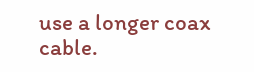use a longer coax cable.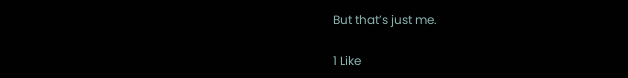But that’s just me.

1 Like